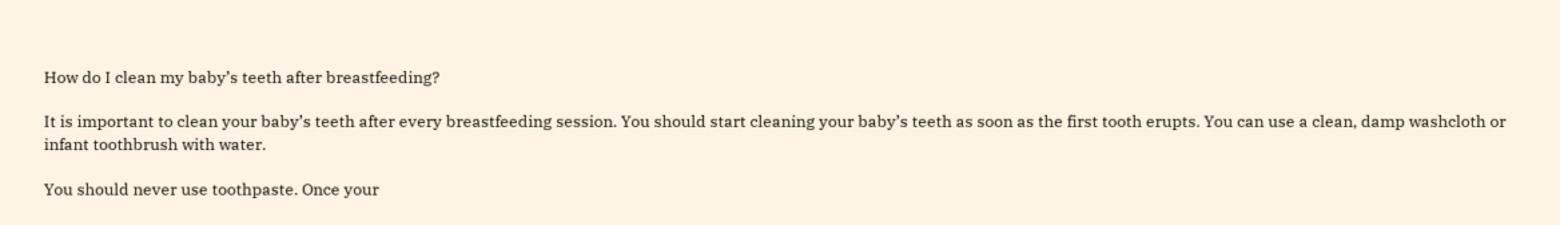How do I clean my baby’s teeth after breastfeeding?

It is important to clean your baby’s teeth after every breastfeeding session. You should start cleaning your baby’s teeth as soon as the first tooth erupts. You can use a clean, damp washcloth or infant toothbrush with water.

You should never use toothpaste. Once your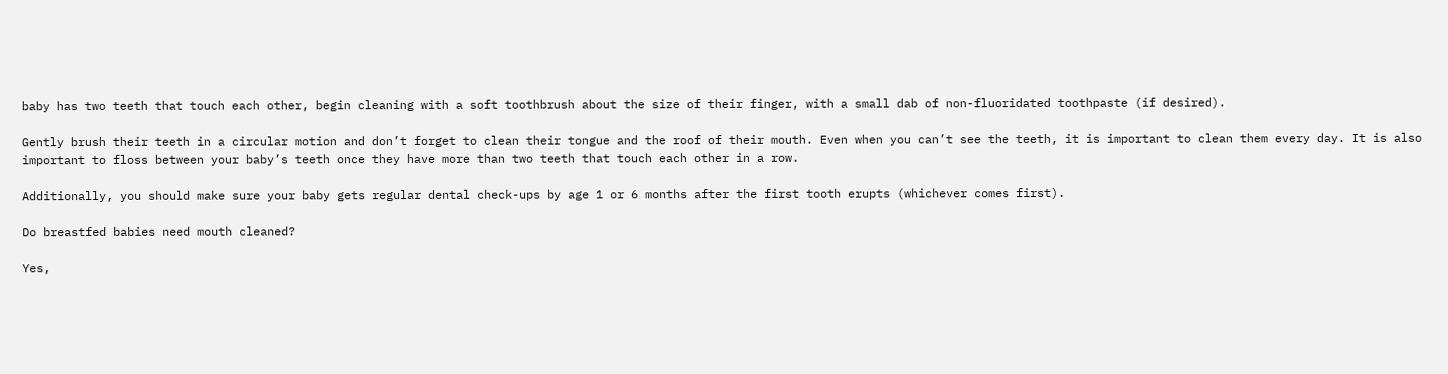baby has two teeth that touch each other, begin cleaning with a soft toothbrush about the size of their finger, with a small dab of non-fluoridated toothpaste (if desired).

Gently brush their teeth in a circular motion and don’t forget to clean their tongue and the roof of their mouth. Even when you can’t see the teeth, it is important to clean them every day. It is also important to floss between your baby’s teeth once they have more than two teeth that touch each other in a row.

Additionally, you should make sure your baby gets regular dental check-ups by age 1 or 6 months after the first tooth erupts (whichever comes first).

Do breastfed babies need mouth cleaned?

Yes,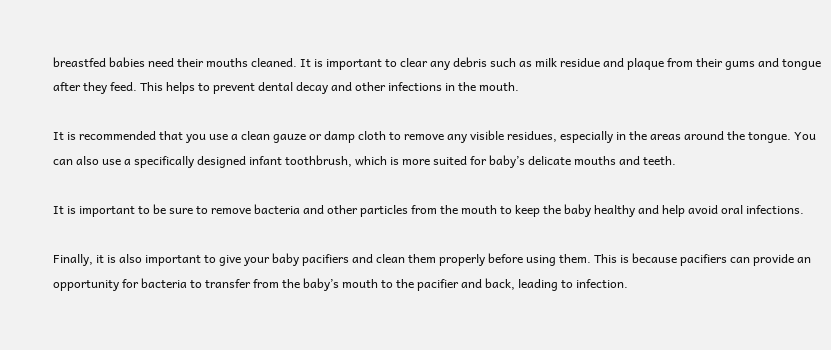breastfed babies need their mouths cleaned. It is important to clear any debris such as milk residue and plaque from their gums and tongue after they feed. This helps to prevent dental decay and other infections in the mouth.

It is recommended that you use a clean gauze or damp cloth to remove any visible residues, especially in the areas around the tongue. You can also use a specifically designed infant toothbrush, which is more suited for baby’s delicate mouths and teeth.

It is important to be sure to remove bacteria and other particles from the mouth to keep the baby healthy and help avoid oral infections.

Finally, it is also important to give your baby pacifiers and clean them properly before using them. This is because pacifiers can provide an opportunity for bacteria to transfer from the baby’s mouth to the pacifier and back, leading to infection.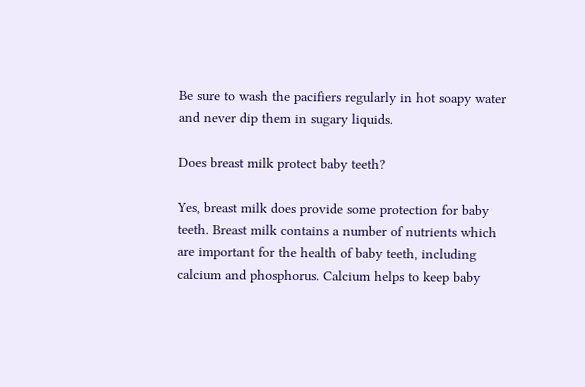Be sure to wash the pacifiers regularly in hot soapy water and never dip them in sugary liquids.

Does breast milk protect baby teeth?

Yes, breast milk does provide some protection for baby teeth. Breast milk contains a number of nutrients which are important for the health of baby teeth, including calcium and phosphorus. Calcium helps to keep baby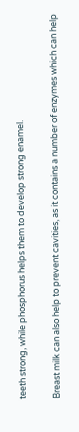teeth strong, while phosphorus helps them to develop strong enamel.

Breast milk can also help to prevent cavities, as it contains a number of enzymes which can help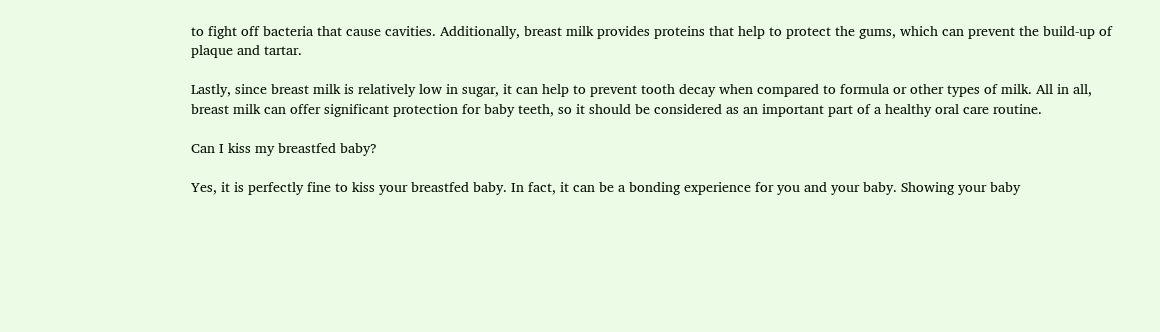to fight off bacteria that cause cavities. Additionally, breast milk provides proteins that help to protect the gums, which can prevent the build-up of plaque and tartar.

Lastly, since breast milk is relatively low in sugar, it can help to prevent tooth decay when compared to formula or other types of milk. All in all, breast milk can offer significant protection for baby teeth, so it should be considered as an important part of a healthy oral care routine.

Can I kiss my breastfed baby?

Yes, it is perfectly fine to kiss your breastfed baby. In fact, it can be a bonding experience for you and your baby. Showing your baby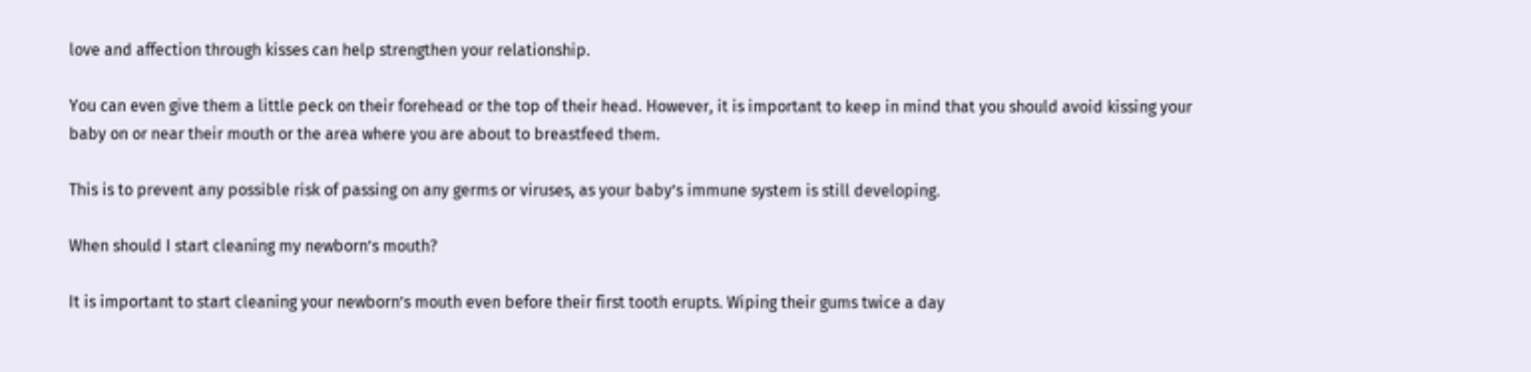love and affection through kisses can help strengthen your relationship.

You can even give them a little peck on their forehead or the top of their head. However, it is important to keep in mind that you should avoid kissing your baby on or near their mouth or the area where you are about to breastfeed them.

This is to prevent any possible risk of passing on any germs or viruses, as your baby’s immune system is still developing.

When should I start cleaning my newborn’s mouth?

It is important to start cleaning your newborn’s mouth even before their first tooth erupts. Wiping their gums twice a day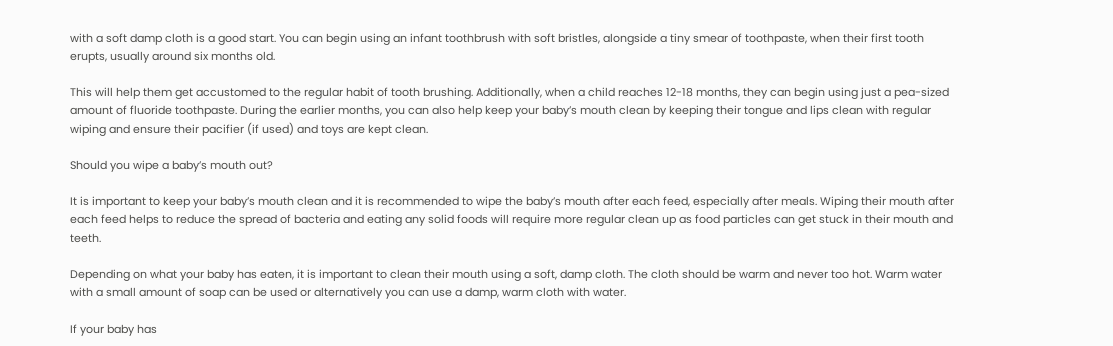with a soft damp cloth is a good start. You can begin using an infant toothbrush with soft bristles, alongside a tiny smear of toothpaste, when their first tooth erupts, usually around six months old.

This will help them get accustomed to the regular habit of tooth brushing. Additionally, when a child reaches 12-18 months, they can begin using just a pea-sized amount of fluoride toothpaste. During the earlier months, you can also help keep your baby’s mouth clean by keeping their tongue and lips clean with regular wiping and ensure their pacifier (if used) and toys are kept clean.

Should you wipe a baby’s mouth out?

It is important to keep your baby’s mouth clean and it is recommended to wipe the baby’s mouth after each feed, especially after meals. Wiping their mouth after each feed helps to reduce the spread of bacteria and eating any solid foods will require more regular clean up as food particles can get stuck in their mouth and teeth.

Depending on what your baby has eaten, it is important to clean their mouth using a soft, damp cloth. The cloth should be warm and never too hot. Warm water with a small amount of soap can be used or alternatively you can use a damp, warm cloth with water.

If your baby has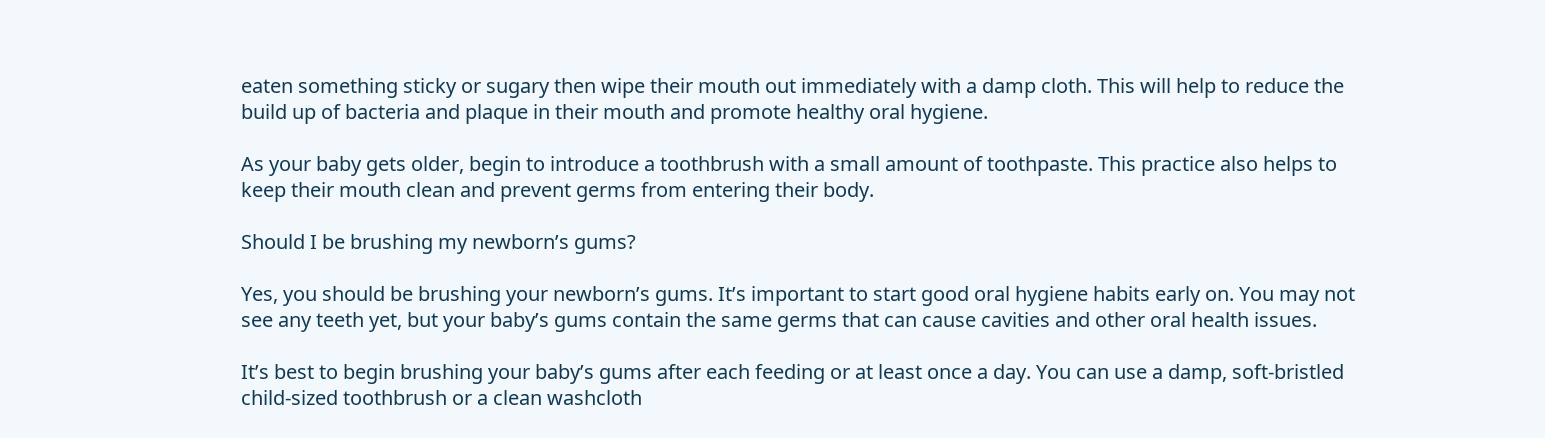eaten something sticky or sugary then wipe their mouth out immediately with a damp cloth. This will help to reduce the build up of bacteria and plaque in their mouth and promote healthy oral hygiene.

As your baby gets older, begin to introduce a toothbrush with a small amount of toothpaste. This practice also helps to keep their mouth clean and prevent germs from entering their body.

Should I be brushing my newborn’s gums?

Yes, you should be brushing your newborn’s gums. It’s important to start good oral hygiene habits early on. You may not see any teeth yet, but your baby’s gums contain the same germs that can cause cavities and other oral health issues.

It’s best to begin brushing your baby’s gums after each feeding or at least once a day. You can use a damp, soft-bristled child-sized toothbrush or a clean washcloth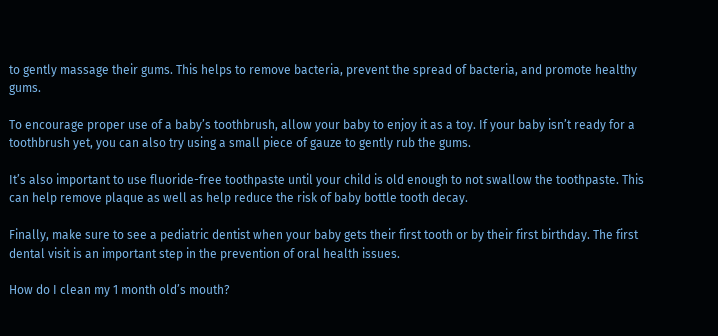to gently massage their gums. This helps to remove bacteria, prevent the spread of bacteria, and promote healthy gums.

To encourage proper use of a baby’s toothbrush, allow your baby to enjoy it as a toy. If your baby isn’t ready for a toothbrush yet, you can also try using a small piece of gauze to gently rub the gums.

It’s also important to use fluoride-free toothpaste until your child is old enough to not swallow the toothpaste. This can help remove plaque as well as help reduce the risk of baby bottle tooth decay.

Finally, make sure to see a pediatric dentist when your baby gets their first tooth or by their first birthday. The first dental visit is an important step in the prevention of oral health issues.

How do I clean my 1 month old’s mouth?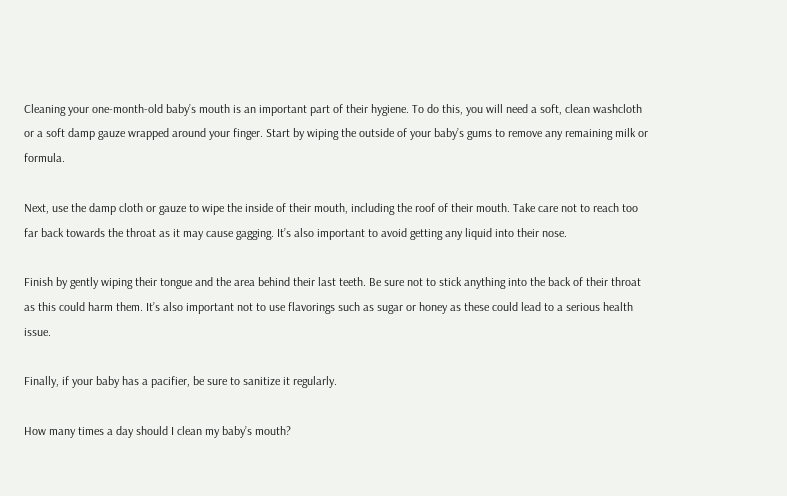Cleaning your one-month-old baby’s mouth is an important part of their hygiene. To do this, you will need a soft, clean washcloth or a soft damp gauze wrapped around your finger. Start by wiping the outside of your baby’s gums to remove any remaining milk or formula.

Next, use the damp cloth or gauze to wipe the inside of their mouth, including the roof of their mouth. Take care not to reach too far back towards the throat as it may cause gagging. It’s also important to avoid getting any liquid into their nose.

Finish by gently wiping their tongue and the area behind their last teeth. Be sure not to stick anything into the back of their throat as this could harm them. It’s also important not to use flavorings such as sugar or honey as these could lead to a serious health issue.

Finally, if your baby has a pacifier, be sure to sanitize it regularly.

How many times a day should I clean my baby’s mouth?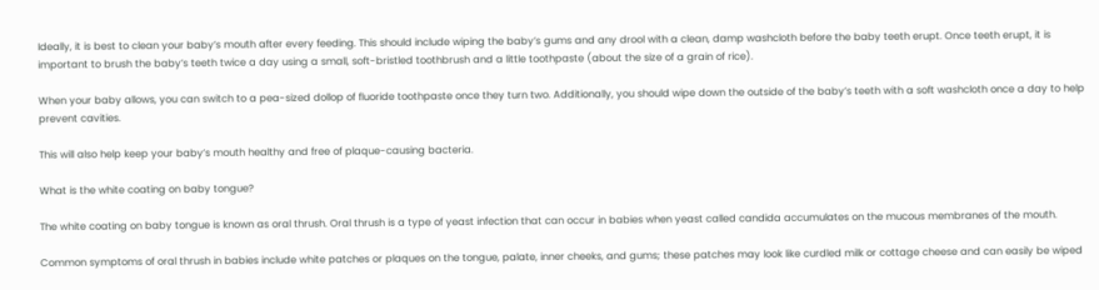Ideally, it is best to clean your baby’s mouth after every feeding. This should include wiping the baby’s gums and any drool with a clean, damp washcloth before the baby teeth erupt. Once teeth erupt, it is important to brush the baby’s teeth twice a day using a small, soft-bristled toothbrush and a little toothpaste (about the size of a grain of rice).

When your baby allows, you can switch to a pea-sized dollop of fluoride toothpaste once they turn two. Additionally, you should wipe down the outside of the baby’s teeth with a soft washcloth once a day to help prevent cavities.

This will also help keep your baby’s mouth healthy and free of plaque-causing bacteria.

What is the white coating on baby tongue?

The white coating on baby tongue is known as oral thrush. Oral thrush is a type of yeast infection that can occur in babies when yeast called candida accumulates on the mucous membranes of the mouth.

Common symptoms of oral thrush in babies include white patches or plaques on the tongue, palate, inner cheeks, and gums; these patches may look like curdled milk or cottage cheese and can easily be wiped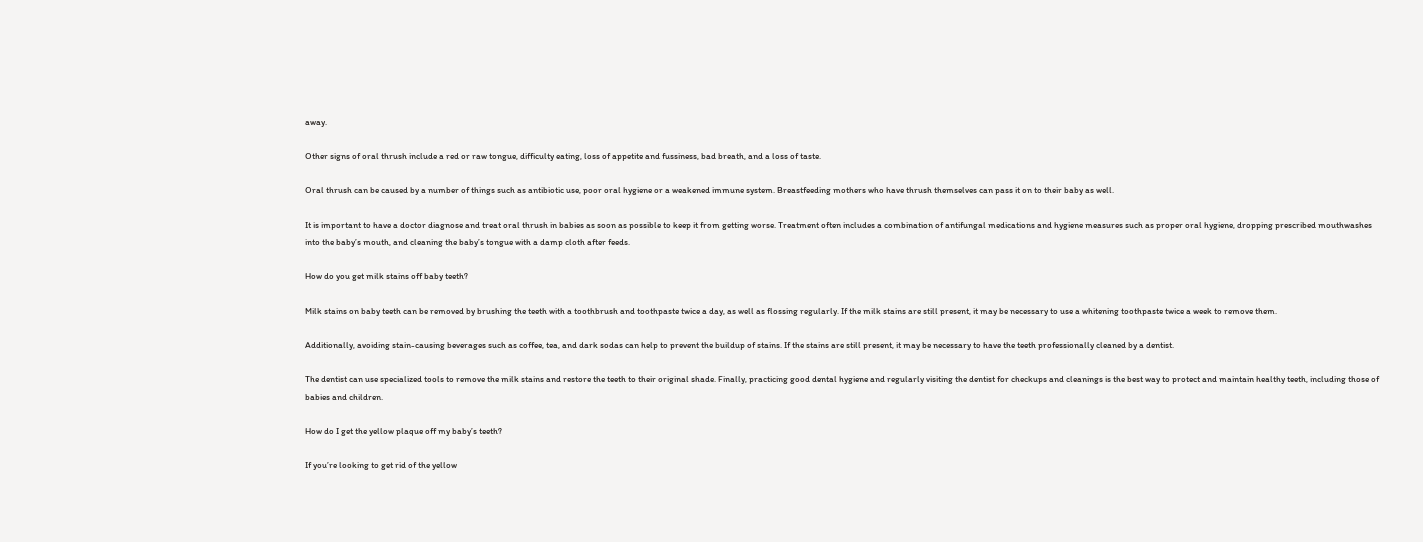away.

Other signs of oral thrush include a red or raw tongue, difficulty eating, loss of appetite and fussiness, bad breath, and a loss of taste.

Oral thrush can be caused by a number of things such as antibiotic use, poor oral hygiene or a weakened immune system. Breastfeeding mothers who have thrush themselves can pass it on to their baby as well.

It is important to have a doctor diagnose and treat oral thrush in babies as soon as possible to keep it from getting worse. Treatment often includes a combination of antifungal medications and hygiene measures such as proper oral hygiene, dropping prescribed mouthwashes into the baby’s mouth, and cleaning the baby’s tongue with a damp cloth after feeds.

How do you get milk stains off baby teeth?

Milk stains on baby teeth can be removed by brushing the teeth with a toothbrush and toothpaste twice a day, as well as flossing regularly. If the milk stains are still present, it may be necessary to use a whitening toothpaste twice a week to remove them.

Additionally, avoiding stain-causing beverages such as coffee, tea, and dark sodas can help to prevent the buildup of stains. If the stains are still present, it may be necessary to have the teeth professionally cleaned by a dentist.

The dentist can use specialized tools to remove the milk stains and restore the teeth to their original shade. Finally, practicing good dental hygiene and regularly visiting the dentist for checkups and cleanings is the best way to protect and maintain healthy teeth, including those of babies and children.

How do I get the yellow plaque off my baby’s teeth?

If you’re looking to get rid of the yellow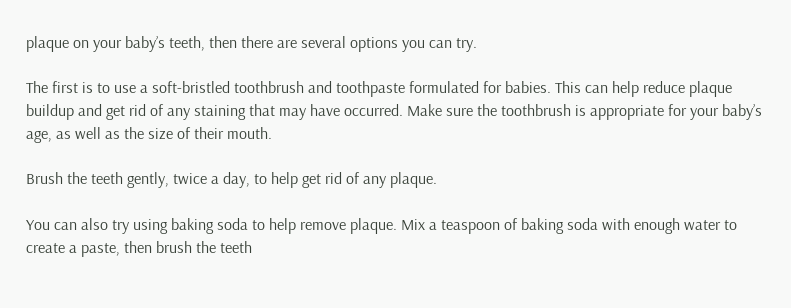plaque on your baby’s teeth, then there are several options you can try.

The first is to use a soft-bristled toothbrush and toothpaste formulated for babies. This can help reduce plaque buildup and get rid of any staining that may have occurred. Make sure the toothbrush is appropriate for your baby’s age, as well as the size of their mouth.

Brush the teeth gently, twice a day, to help get rid of any plaque.

You can also try using baking soda to help remove plaque. Mix a teaspoon of baking soda with enough water to create a paste, then brush the teeth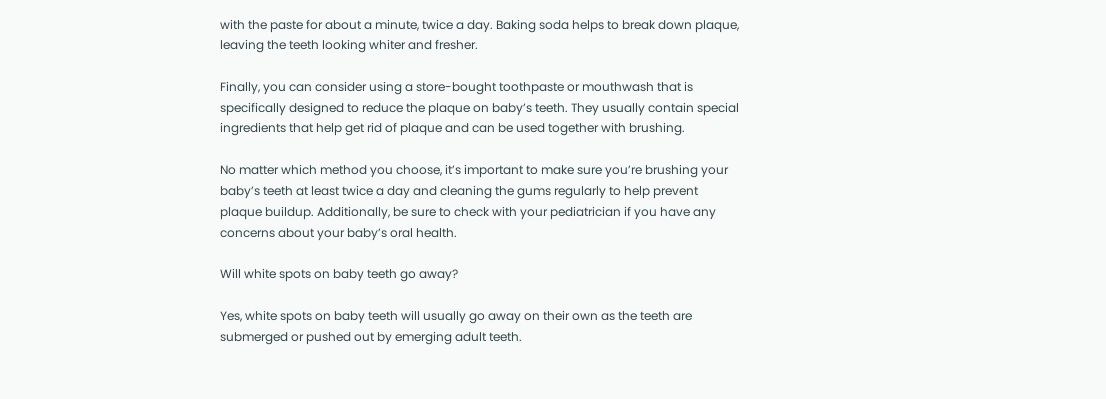with the paste for about a minute, twice a day. Baking soda helps to break down plaque, leaving the teeth looking whiter and fresher.

Finally, you can consider using a store-bought toothpaste or mouthwash that is specifically designed to reduce the plaque on baby’s teeth. They usually contain special ingredients that help get rid of plaque and can be used together with brushing.

No matter which method you choose, it’s important to make sure you’re brushing your baby’s teeth at least twice a day and cleaning the gums regularly to help prevent plaque buildup. Additionally, be sure to check with your pediatrician if you have any concerns about your baby’s oral health.

Will white spots on baby teeth go away?

Yes, white spots on baby teeth will usually go away on their own as the teeth are submerged or pushed out by emerging adult teeth.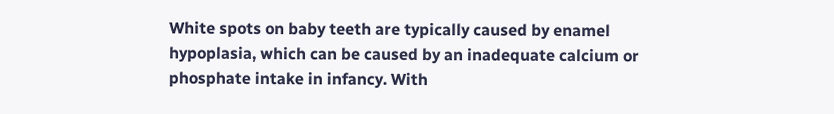White spots on baby teeth are typically caused by enamel hypoplasia, which can be caused by an inadequate calcium or phosphate intake in infancy. With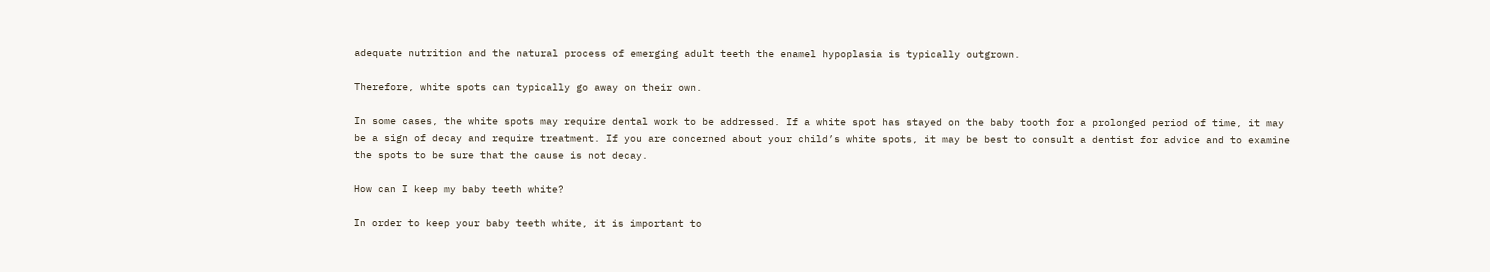adequate nutrition and the natural process of emerging adult teeth the enamel hypoplasia is typically outgrown.

Therefore, white spots can typically go away on their own.

In some cases, the white spots may require dental work to be addressed. If a white spot has stayed on the baby tooth for a prolonged period of time, it may be a sign of decay and require treatment. If you are concerned about your child’s white spots, it may be best to consult a dentist for advice and to examine the spots to be sure that the cause is not decay.

How can I keep my baby teeth white?

In order to keep your baby teeth white, it is important to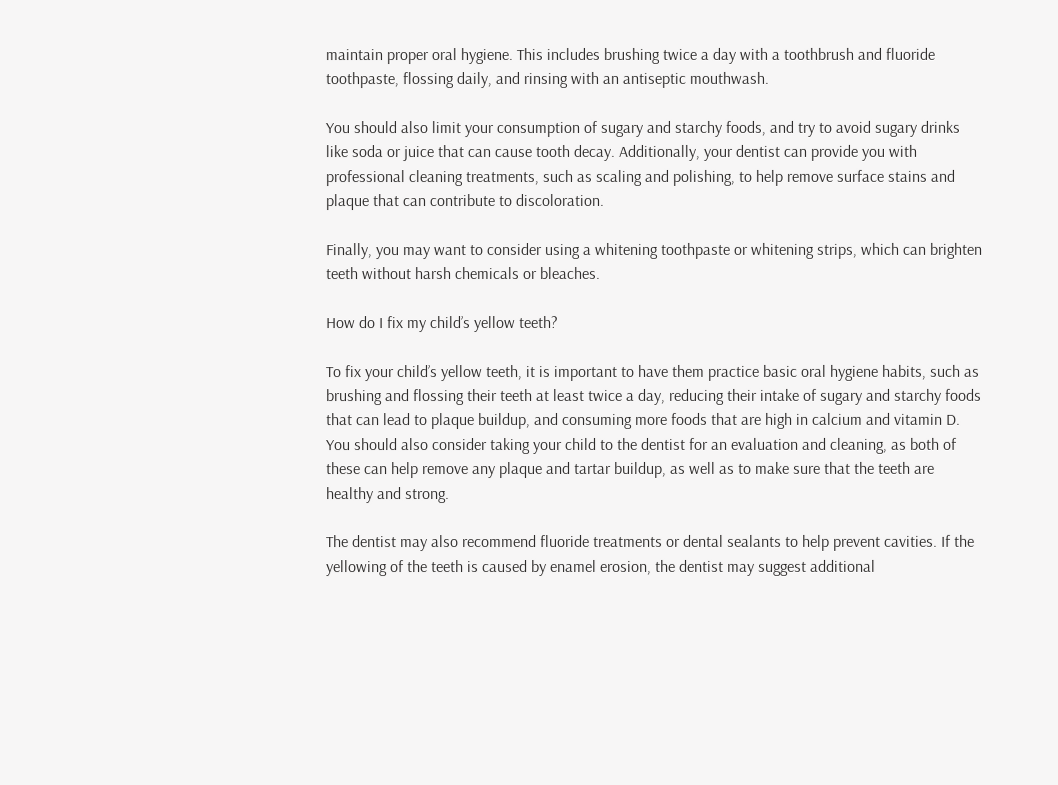maintain proper oral hygiene. This includes brushing twice a day with a toothbrush and fluoride toothpaste, flossing daily, and rinsing with an antiseptic mouthwash.

You should also limit your consumption of sugary and starchy foods, and try to avoid sugary drinks like soda or juice that can cause tooth decay. Additionally, your dentist can provide you with professional cleaning treatments, such as scaling and polishing, to help remove surface stains and plaque that can contribute to discoloration.

Finally, you may want to consider using a whitening toothpaste or whitening strips, which can brighten teeth without harsh chemicals or bleaches.

How do I fix my child’s yellow teeth?

To fix your child’s yellow teeth, it is important to have them practice basic oral hygiene habits, such as brushing and flossing their teeth at least twice a day, reducing their intake of sugary and starchy foods that can lead to plaque buildup, and consuming more foods that are high in calcium and vitamin D. You should also consider taking your child to the dentist for an evaluation and cleaning, as both of these can help remove any plaque and tartar buildup, as well as to make sure that the teeth are healthy and strong.

The dentist may also recommend fluoride treatments or dental sealants to help prevent cavities. If the yellowing of the teeth is caused by enamel erosion, the dentist may suggest additional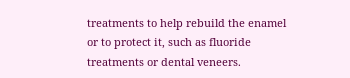treatments to help rebuild the enamel or to protect it, such as fluoride treatments or dental veneers.